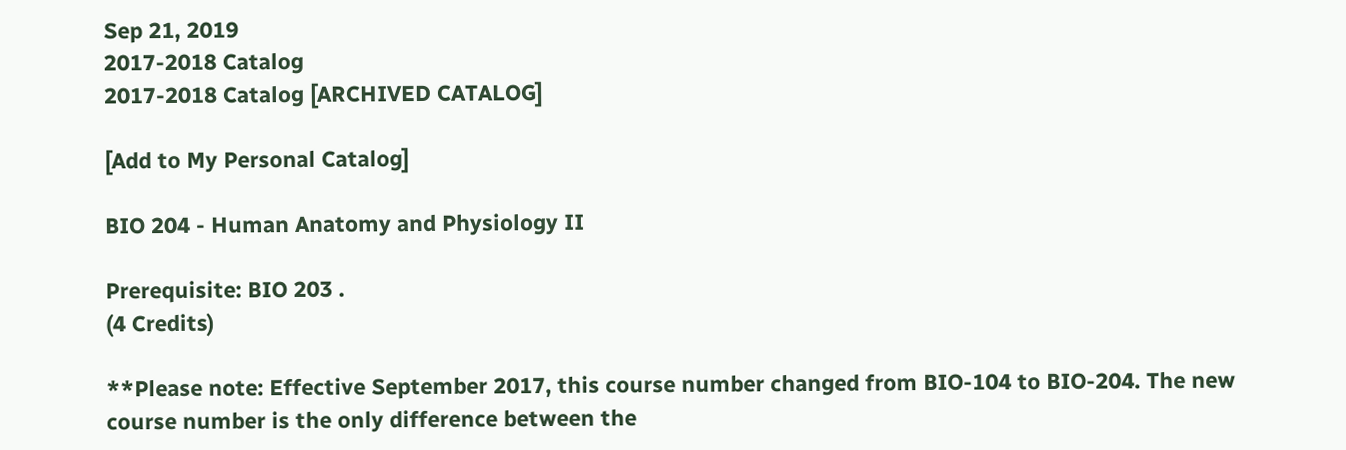Sep 21, 2019
2017-2018 Catalog
2017-2018 Catalog [ARCHIVED CATALOG]

[Add to My Personal Catalog]

BIO 204 - Human Anatomy and Physiology II

Prerequisite: BIO 203 .
(4 Credits)

**Please note: Effective September 2017, this course number changed from BIO-104 to BIO-204. The new course number is the only difference between the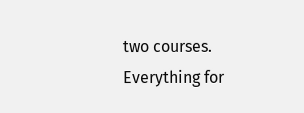two courses. Everything for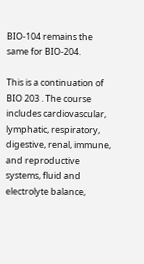BIO-104 remains the same for BIO-204.

This is a continuation of BIO 203 . The course includes cardiovascular, lymphatic, respiratory, digestive, renal, immune, and reproductive systems, fluid and electrolyte balance,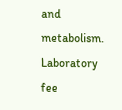and metabolism. Laboratory fee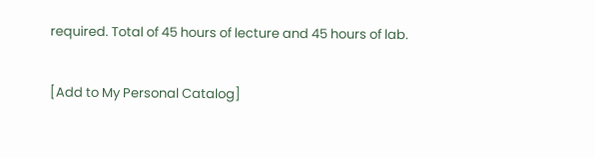required. Total of 45 hours of lecture and 45 hours of lab.

[Add to My Personal Catalog]